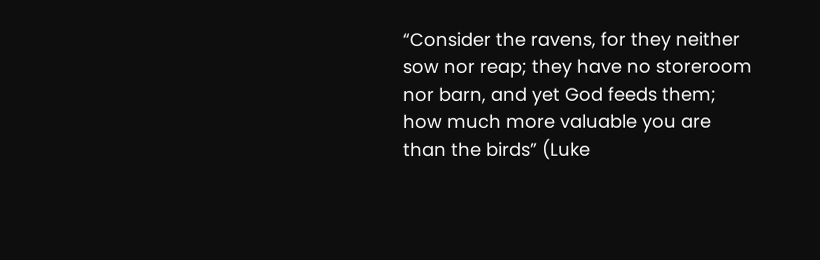“Consider the ravens, for they neither sow nor reap; they have no storeroom nor barn, and yet God feeds them; how much more valuable you are than the birds” (Luke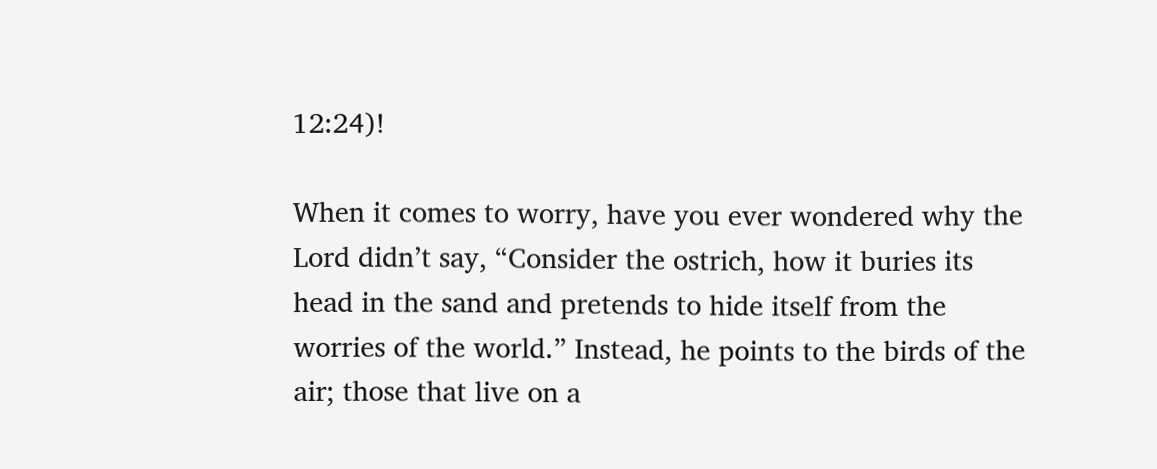12:24)!

When it comes to worry, have you ever wondered why the Lord didn’t say, “Consider the ostrich, how it buries its head in the sand and pretends to hide itself from the worries of the world.” Instead, he points to the birds of the air; those that live on a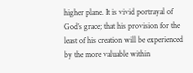higher plane. It is vivid portrayal of God’s grace; that his provision for the least of his creation will be experienced by the more valuable within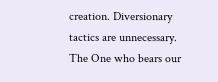creation. Diversionary tactics are unnecessary. The One who bears our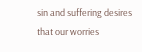sin and suffering desires that our worries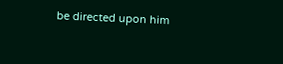be directed upon him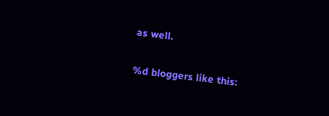as well.

%d bloggers like this: